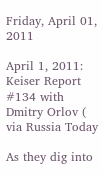Friday, April 01, 2011

April 1, 2011: Keiser Report #134 with Dmitry Orlov ( via Russia Today

As they dig into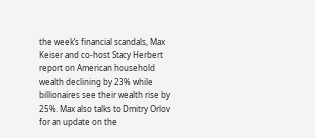the week’s financial scandals, Max Keiser and co-host Stacy Herbert report on American household wealth declining by 23% while billionaires see their wealth rise by 25%. Max also talks to Dmitry Orlov for an update on the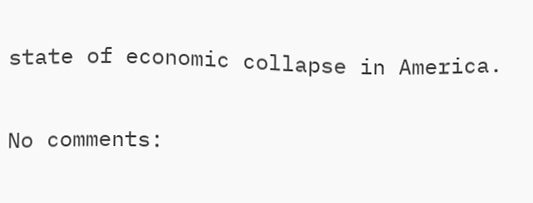state of economic collapse in America.

No comments: